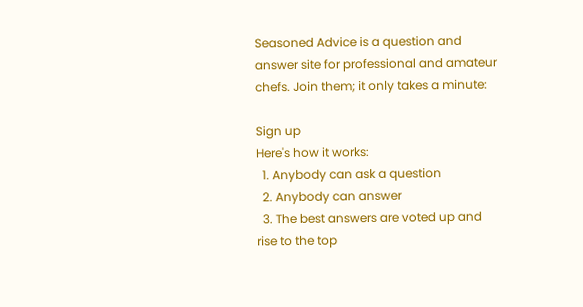Seasoned Advice is a question and answer site for professional and amateur chefs. Join them; it only takes a minute:

Sign up
Here's how it works:
  1. Anybody can ask a question
  2. Anybody can answer
  3. The best answers are voted up and rise to the top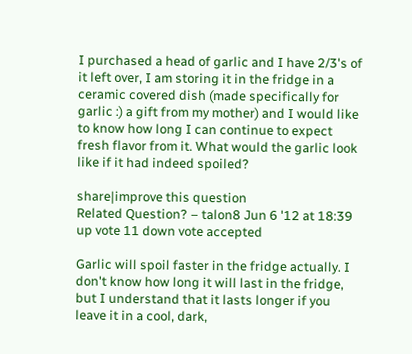I purchased a head of garlic and I have 2/3's of it left over, I am storing it in the fridge in a ceramic covered dish (made specifically for garlic :) a gift from my mother) and I would like to know how long I can continue to expect fresh flavor from it. What would the garlic look like if it had indeed spoiled?

share|improve this question
Related Question? – talon8 Jun 6 '12 at 18:39
up vote 11 down vote accepted

Garlic will spoil faster in the fridge actually. I don't know how long it will last in the fridge, but I understand that it lasts longer if you leave it in a cool, dark,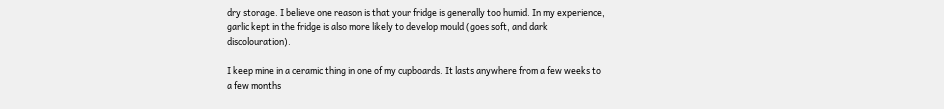dry storage. I believe one reason is that your fridge is generally too humid. In my experience, garlic kept in the fridge is also more likely to develop mould (goes soft, and dark discolouration).

I keep mine in a ceramic thing in one of my cupboards. It lasts anywhere from a few weeks to a few months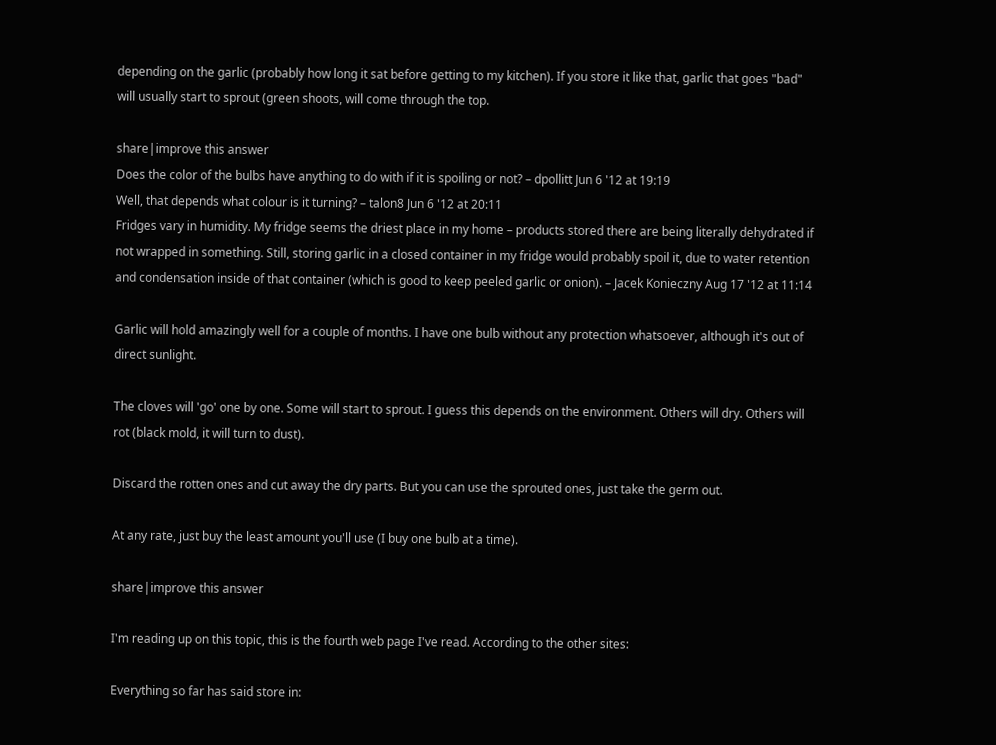depending on the garlic (probably how long it sat before getting to my kitchen). If you store it like that, garlic that goes "bad" will usually start to sprout (green shoots, will come through the top.

share|improve this answer
Does the color of the bulbs have anything to do with if it is spoiling or not? – dpollitt Jun 6 '12 at 19:19
Well, that depends what colour is it turning? – talon8 Jun 6 '12 at 20:11
Fridges vary in humidity. My fridge seems the driest place in my home – products stored there are being literally dehydrated if not wrapped in something. Still, storing garlic in a closed container in my fridge would probably spoil it, due to water retention and condensation inside of that container (which is good to keep peeled garlic or onion). – Jacek Konieczny Aug 17 '12 at 11:14

Garlic will hold amazingly well for a couple of months. I have one bulb without any protection whatsoever, although it's out of direct sunlight.

The cloves will 'go' one by one. Some will start to sprout. I guess this depends on the environment. Others will dry. Others will rot (black mold, it will turn to dust).

Discard the rotten ones and cut away the dry parts. But you can use the sprouted ones, just take the germ out.

At any rate, just buy the least amount you'll use (I buy one bulb at a time).

share|improve this answer

I'm reading up on this topic, this is the fourth web page I've read. According to the other sites:

Everything so far has said store in: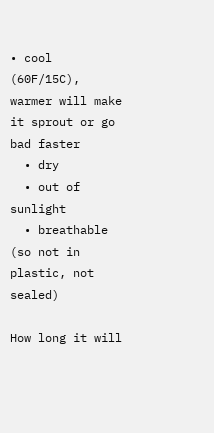• cool (60F/15C), warmer will make it sprout or go bad faster
  • dry
  • out of sunlight
  • breathable (so not in plastic, not sealed)

How long it will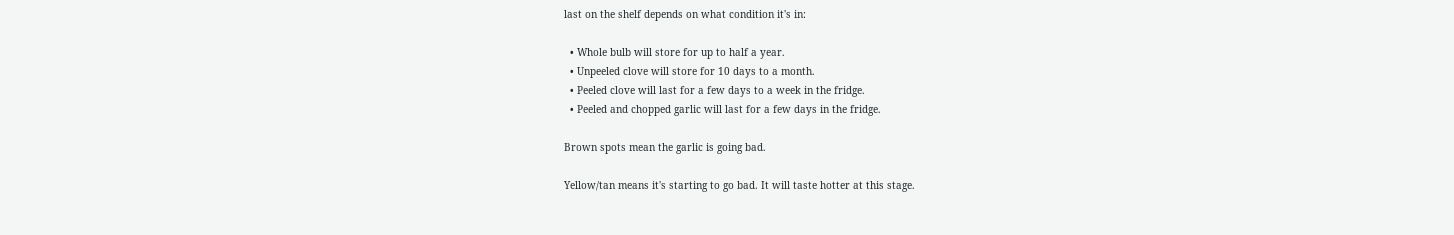last on the shelf depends on what condition it's in:

  • Whole bulb will store for up to half a year.
  • Unpeeled clove will store for 10 days to a month.
  • Peeled clove will last for a few days to a week in the fridge.
  • Peeled and chopped garlic will last for a few days in the fridge.

Brown spots mean the garlic is going bad.

Yellow/tan means it's starting to go bad. It will taste hotter at this stage.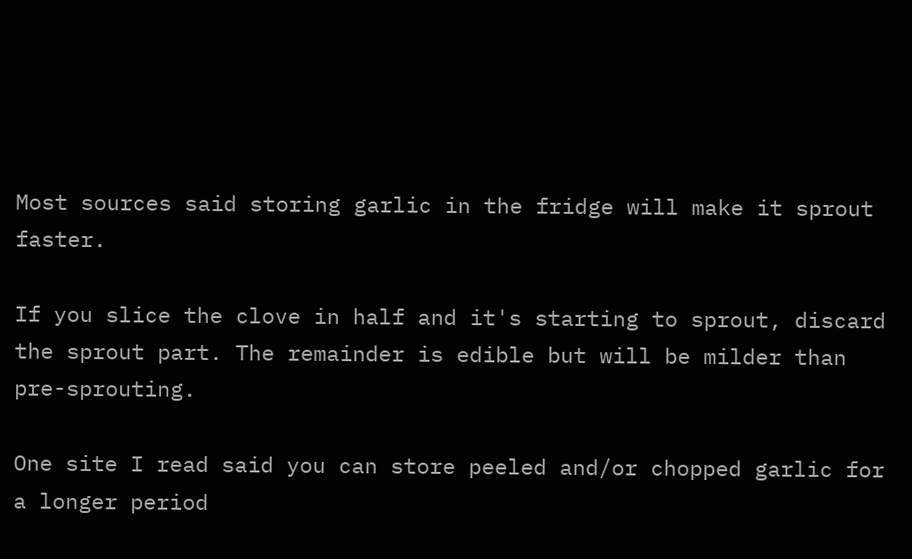Most sources said storing garlic in the fridge will make it sprout faster.

If you slice the clove in half and it's starting to sprout, discard the sprout part. The remainder is edible but will be milder than pre-sprouting.

One site I read said you can store peeled and/or chopped garlic for a longer period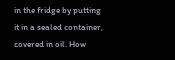in the fridge by putting it in a sealed container, covered in oil. How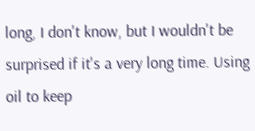long, I don't know, but I wouldn't be surprised if it's a very long time. Using oil to keep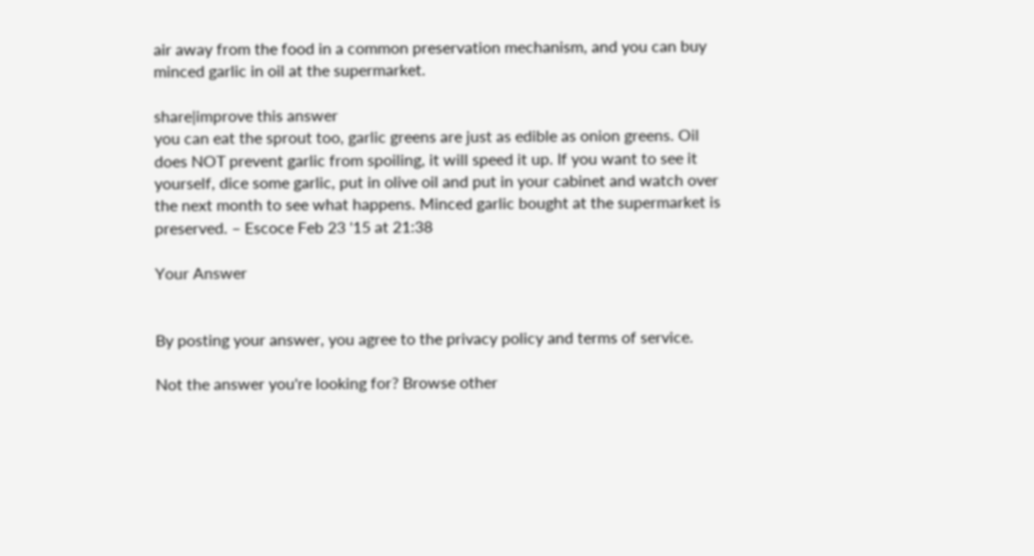air away from the food in a common preservation mechanism, and you can buy minced garlic in oil at the supermarket.

share|improve this answer
you can eat the sprout too, garlic greens are just as edible as onion greens. Oil does NOT prevent garlic from spoiling, it will speed it up. If you want to see it yourself, dice some garlic, put in olive oil and put in your cabinet and watch over the next month to see what happens. Minced garlic bought at the supermarket is preserved. – Escoce Feb 23 '15 at 21:38

Your Answer


By posting your answer, you agree to the privacy policy and terms of service.

Not the answer you're looking for? Browse other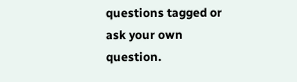questions tagged or ask your own question.